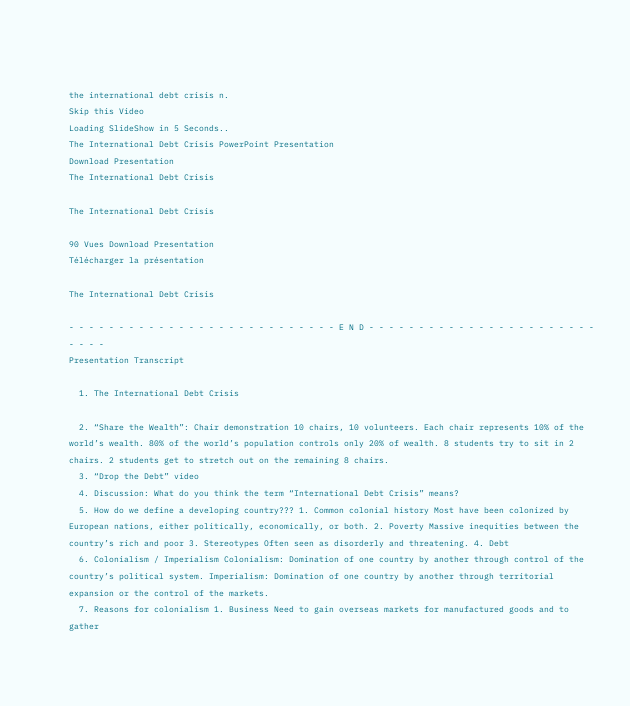the international debt crisis n.
Skip this Video
Loading SlideShow in 5 Seconds..
The International Debt Crisis PowerPoint Presentation
Download Presentation
The International Debt Crisis

The International Debt Crisis

90 Vues Download Presentation
Télécharger la présentation

The International Debt Crisis

- - - - - - - - - - - - - - - - - - - - - - - - - - - E N D - - - - - - - - - - - - - - - - - - - - - - - - - - -
Presentation Transcript

  1. The International Debt Crisis

  2. “Share the Wealth”: Chair demonstration 10 chairs, 10 volunteers. Each chair represents 10% of the world’s wealth. 80% of the world’s population controls only 20% of wealth. 8 students try to sit in 2 chairs. 2 students get to stretch out on the remaining 8 chairs.
  3. “Drop the Debt” video
  4. Discussion: What do you think the term “International Debt Crisis” means?
  5. How do we define a developing country??? 1. Common colonial history Most have been colonized by European nations, either politically, economically, or both. 2. Poverty Massive inequities between the country’s rich and poor 3. Stereotypes Often seen as disorderly and threatening. 4. Debt
  6. Colonialism / Imperialism Colonialism: Domination of one country by another through control of the country’s political system. Imperialism: Domination of one country by another through territorial expansion or the control of the markets.
  7. Reasons for colonialism 1. Business Need to gain overseas markets for manufactured goods and to gather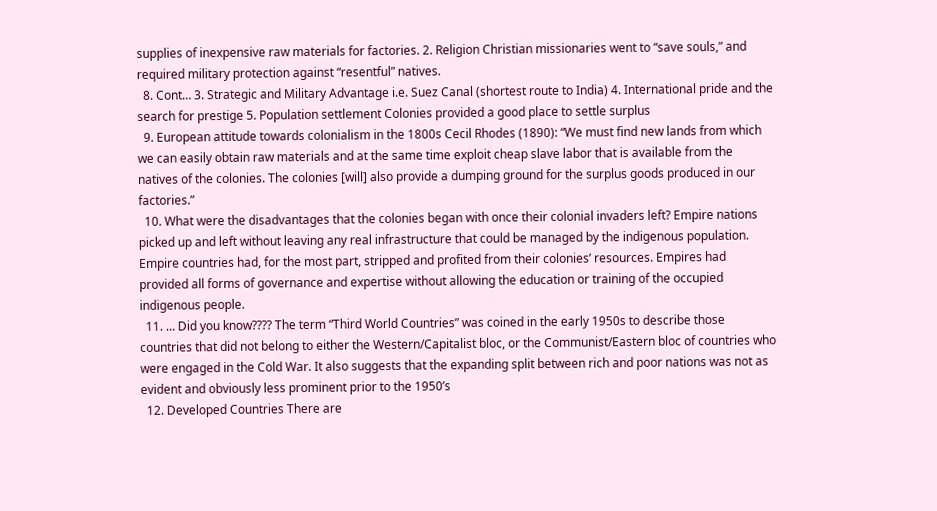supplies of inexpensive raw materials for factories. 2. Religion Christian missionaries went to “save souls,” and required military protection against “resentful” natives.
  8. Cont… 3. Strategic and Military Advantage i.e. Suez Canal (shortest route to India) 4. International pride and the search for prestige 5. Population settlement Colonies provided a good place to settle surplus
  9. European attitude towards colonialism in the 1800s Cecil Rhodes (1890): “We must find new lands from which we can easily obtain raw materials and at the same time exploit cheap slave labor that is available from the natives of the colonies. The colonies [will] also provide a dumping ground for the surplus goods produced in our factories.”
  10. What were the disadvantages that the colonies began with once their colonial invaders left? Empire nations picked up and left without leaving any real infrastructure that could be managed by the indigenous population. Empire countries had, for the most part, stripped and profited from their colonies’ resources. Empires had provided all forms of governance and expertise without allowing the education or training of the occupied indigenous people.
  11. … Did you know???? The term “Third World Countries” was coined in the early 1950s to describe those countries that did not belong to either the Western/Capitalist bloc, or the Communist/Eastern bloc of countries who were engaged in the Cold War. It also suggests that the expanding split between rich and poor nations was not as evident and obviously less prominent prior to the 1950’s
  12. Developed Countries There are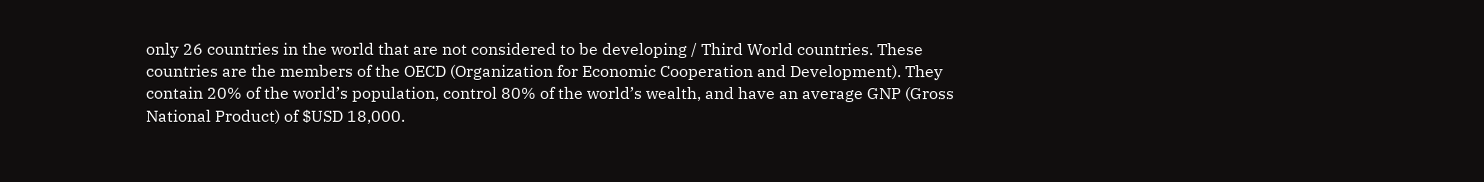only 26 countries in the world that are not considered to be developing / Third World countries. These countries are the members of the OECD (Organization for Economic Cooperation and Development). They contain 20% of the world’s population, control 80% of the world’s wealth, and have an average GNP (Gross National Product) of $USD 18,000.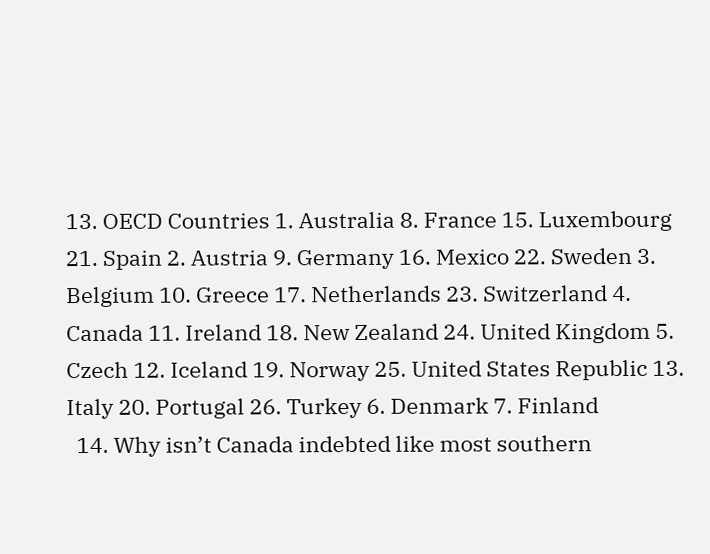13. OECD Countries 1. Australia 8. France 15. Luxembourg 21. Spain 2. Austria 9. Germany 16. Mexico 22. Sweden 3. Belgium 10. Greece 17. Netherlands 23. Switzerland 4. Canada 11. Ireland 18. New Zealand 24. United Kingdom 5. Czech 12. Iceland 19. Norway 25. United States Republic 13. Italy 20. Portugal 26. Turkey 6. Denmark 7. Finland
  14. Why isn’t Canada indebted like most southern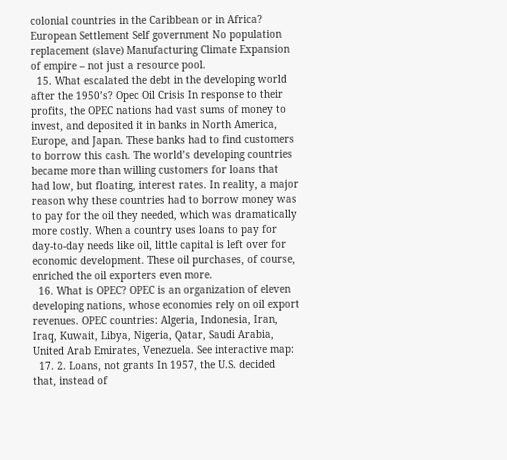colonial countries in the Caribbean or in Africa? European Settlement Self government No population replacement (slave) Manufacturing Climate Expansion of empire – not just a resource pool.
  15. What escalated the debt in the developing world after the 1950’s? Opec Oil Crisis In response to their profits, the OPEC nations had vast sums of money to invest, and deposited it in banks in North America, Europe, and Japan. These banks had to find customers to borrow this cash. The world’s developing countries became more than willing customers for loans that had low, but floating, interest rates. In reality, a major reason why these countries had to borrow money was to pay for the oil they needed, which was dramatically more costly. When a country uses loans to pay for day-to-day needs like oil, little capital is left over for economic development. These oil purchases, of course, enriched the oil exporters even more.
  16. What is OPEC? OPEC is an organization of eleven developing nations, whose economies rely on oil export revenues. OPEC countries: Algeria, Indonesia, Iran, Iraq, Kuwait, Libya, Nigeria, Qatar, Saudi Arabia, United Arab Emirates, Venezuela. See interactive map:
  17. 2. Loans, not grants In 1957, the U.S. decided that, instead of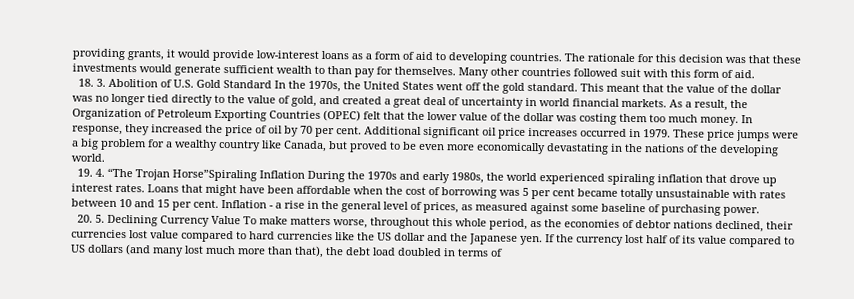providing grants, it would provide low-interest loans as a form of aid to developing countries. The rationale for this decision was that these investments would generate sufficient wealth to than pay for themselves. Many other countries followed suit with this form of aid.
  18. 3. Abolition of U.S. Gold Standard In the 1970s, the United States went off the gold standard. This meant that the value of the dollar was no longer tied directly to the value of gold, and created a great deal of uncertainty in world financial markets. As a result, the Organization of Petroleum Exporting Countries (OPEC) felt that the lower value of the dollar was costing them too much money. In response, they increased the price of oil by 70 per cent. Additional significant oil price increases occurred in 1979. These price jumps were a big problem for a wealthy country like Canada, but proved to be even more economically devastating in the nations of the developing world.
  19. 4. “The Trojan Horse”Spiraling Inflation During the 1970s and early 1980s, the world experienced spiraling inflation that drove up interest rates. Loans that might have been affordable when the cost of borrowing was 5 per cent became totally unsustainable with rates between 10 and 15 per cent. Inflation - a rise in the general level of prices, as measured against some baseline of purchasing power.
  20. 5. Declining Currency Value To make matters worse, throughout this whole period, as the economies of debtor nations declined, their currencies lost value compared to hard currencies like the US dollar and the Japanese yen. If the currency lost half of its value compared to US dollars (and many lost much more than that), the debt load doubled in terms of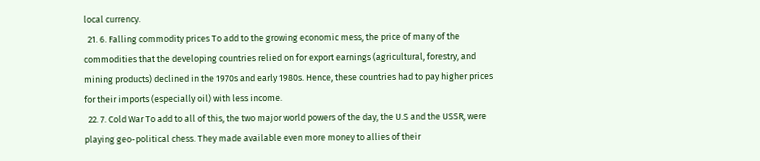local currency.
  21. 6. Falling commodity prices To add to the growing economic mess, the price of many of the commodities that the developing countries relied on for export earnings (agricultural, forestry, and mining products) declined in the 1970s and early 1980s. Hence, these countries had to pay higher prices for their imports (especially oil) with less income.
  22. 7. Cold War To add to all of this, the two major world powers of the day, the U.S and the USSR, were playing geo-political chess. They made available even more money to allies of their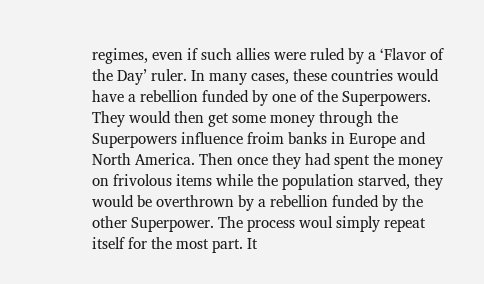regimes, even if such allies were ruled by a ‘Flavor of the Day’ ruler. In many cases, these countries would have a rebellion funded by one of the Superpowers. They would then get some money through the Superpowers influence froim banks in Europe and North America. Then once they had spent the money on frivolous items while the population starved, they would be overthrown by a rebellion funded by the other Superpower. The process woul simply repeat itself for the most part. It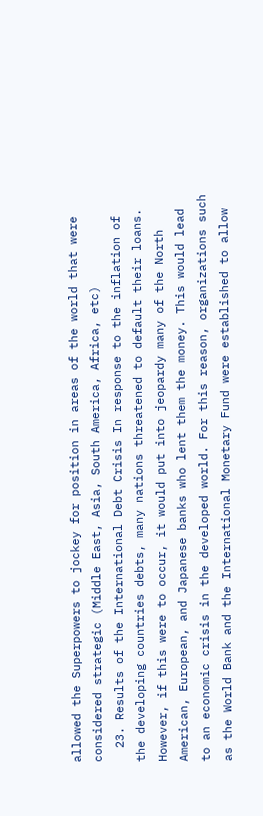allowed the Superpowers to jockey for position in areas of the world that were considered strategic (Middle East, Asia, South America, Africa, etc)
  23. Results of the International Debt Crisis In response to the inflation of the developing countries debts, many nations threatened to default their loans. However, if this were to occur, it would put into jeopardy many of the North American, European, and Japanese banks who lent them the money. This would lead to an economic crisis in the developed world. For this reason, organizations such as the World Bank and the International Monetary Fund were established to allow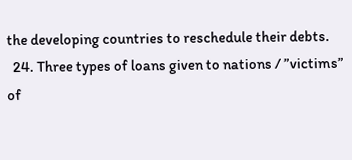the developing countries to reschedule their debts.
  24. Three types of loans given to nations / ”victims” of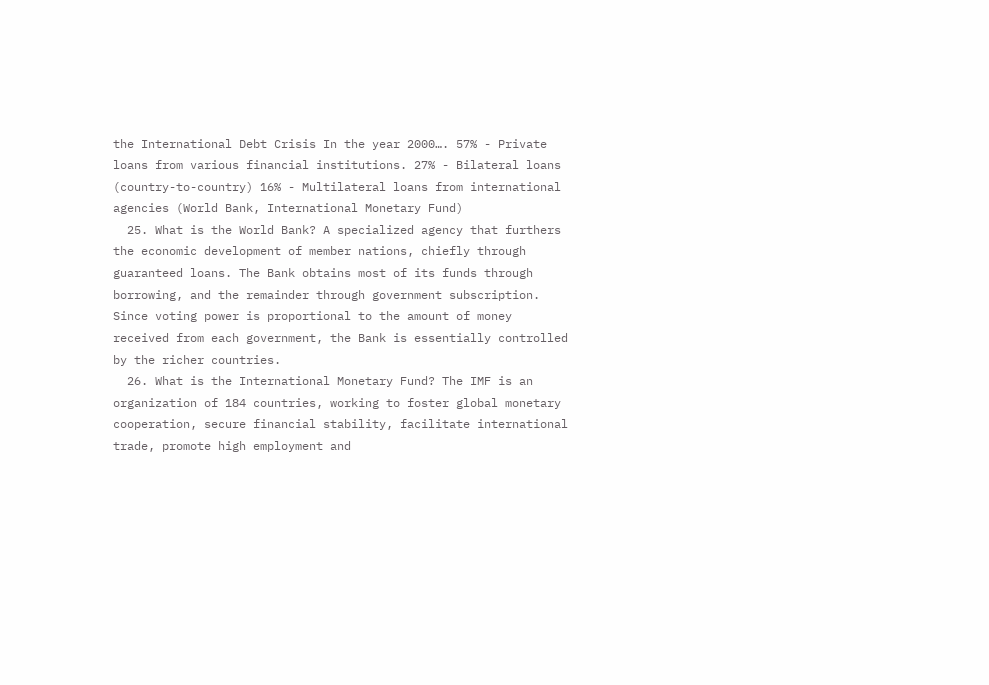the International Debt Crisis In the year 2000…. 57% - Private loans from various financial institutions. 27% - Bilateral loans (country-to-country) 16% - Multilateral loans from international agencies (World Bank, International Monetary Fund)
  25. What is the World Bank? A specialized agency that furthers the economic development of member nations, chiefly through guaranteed loans. The Bank obtains most of its funds through borrowing, and the remainder through government subscription. Since voting power is proportional to the amount of money received from each government, the Bank is essentially controlled by the richer countries.
  26. What is the International Monetary Fund? The IMF is an organization of 184 countries, working to foster global monetary cooperation, secure financial stability, facilitate international trade, promote high employment and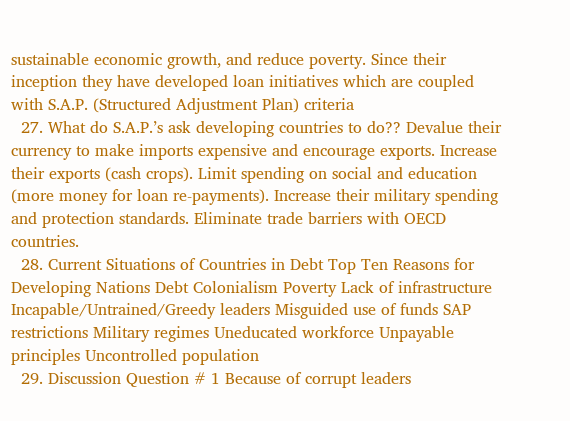sustainable economic growth, and reduce poverty. Since their inception they have developed loan initiatives which are coupled with S.A.P. (Structured Adjustment Plan) criteria
  27. What do S.A.P.’s ask developing countries to do?? Devalue their currency to make imports expensive and encourage exports. Increase their exports (cash crops). Limit spending on social and education (more money for loan re-payments). Increase their military spending and protection standards. Eliminate trade barriers with OECD countries.
  28. Current Situations of Countries in Debt Top Ten Reasons for Developing Nations Debt Colonialism Poverty Lack of infrastructure Incapable/Untrained/Greedy leaders Misguided use of funds SAP restrictions Military regimes Uneducated workforce Unpayable principles Uncontrolled population
  29. Discussion Question # 1 Because of corrupt leaders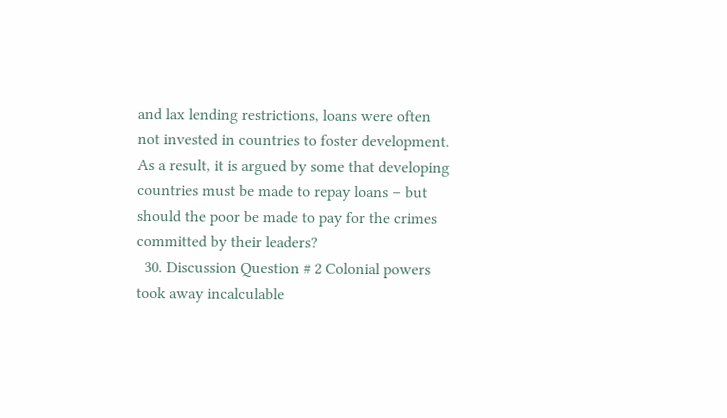and lax lending restrictions, loans were often not invested in countries to foster development. As a result, it is argued by some that developing countries must be made to repay loans – but should the poor be made to pay for the crimes committed by their leaders?
  30. Discussion Question # 2 Colonial powers took away incalculable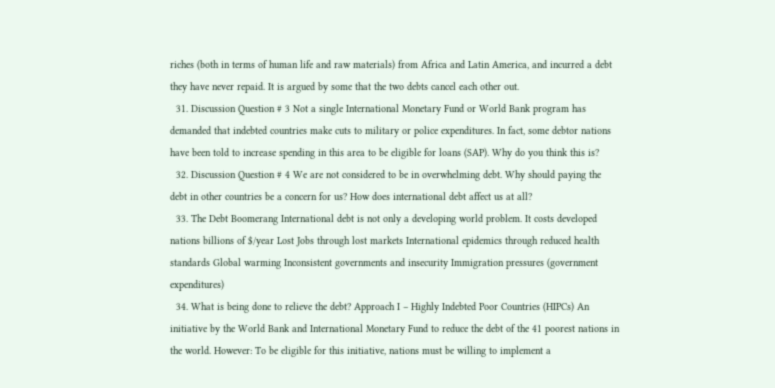riches (both in terms of human life and raw materials) from Africa and Latin America, and incurred a debt they have never repaid. It is argued by some that the two debts cancel each other out.
  31. Discussion Question # 3 Not a single International Monetary Fund or World Bank program has demanded that indebted countries make cuts to military or police expenditures. In fact, some debtor nations have been told to increase spending in this area to be eligible for loans (SAP). Why do you think this is?
  32. Discussion Question # 4 We are not considered to be in overwhelming debt. Why should paying the debt in other countries be a concern for us? How does international debt affect us at all?
  33. The Debt Boomerang International debt is not only a developing world problem. It costs developed nations billions of $/year Lost Jobs through lost markets International epidemics through reduced health standards Global warming Inconsistent governments and insecurity Immigration pressures (government expenditures)
  34. What is being done to relieve the debt? Approach I – Highly Indebted Poor Countries (HIPCs) An initiative by the World Bank and International Monetary Fund to reduce the debt of the 41 poorest nations in the world. However: To be eligible for this initiative, nations must be willing to implement a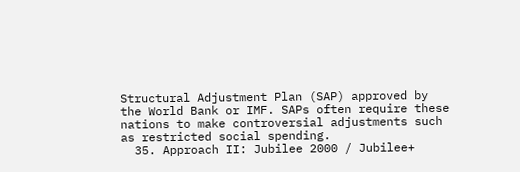Structural Adjustment Plan (SAP) approved by the World Bank or IMF. SAPs often require these nations to make controversial adjustments such as restricted social spending.
  35. Approach II: Jubilee 2000 / Jubilee+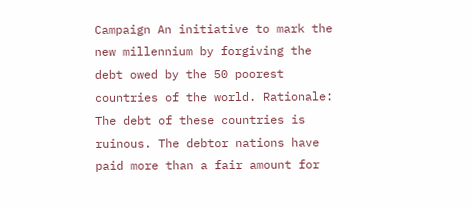Campaign An initiative to mark the new millennium by forgiving the debt owed by the 50 poorest countries of the world. Rationale: The debt of these countries is ruinous. The debtor nations have paid more than a fair amount for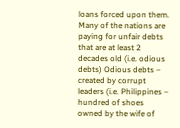loans forced upon them. Many of the nations are paying for unfair debts that are at least 2 decades old (i.e. odious debts) Odious debts – created by corrupt leaders (i.e. Philippines – hundred of shoes owned by the wife of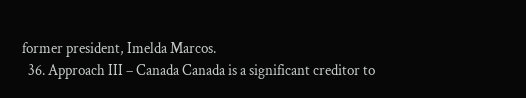former president, Imelda Marcos.
  36. Approach III – Canada Canada is a significant creditor to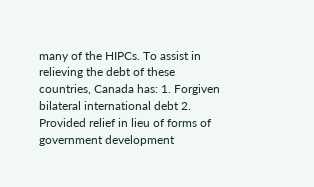many of the HIPCs. To assist in relieving the debt of these countries, Canada has: 1. Forgiven bilateral international debt 2. Provided relief in lieu of forms of government development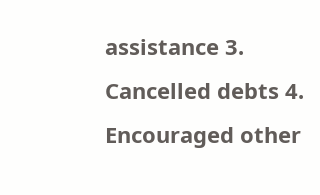assistance 3. Cancelled debts 4. Encouraged other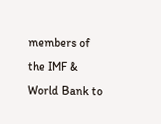members of the IMF & World Bank to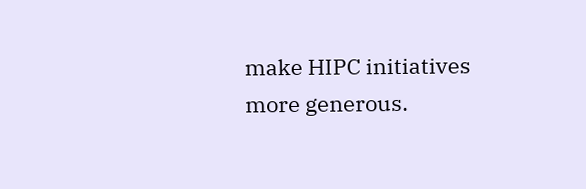make HIPC initiatives more generous.